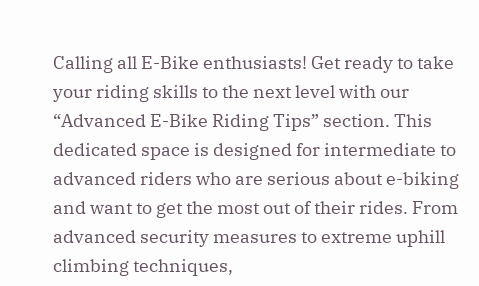Calling all E-Bike enthusiasts! Get ready to take your riding skills to the next level with our “Advanced E-Bike Riding Tips” section. This dedicated space is designed for intermediate to advanced riders who are serious about e-biking and want to get the most out of their rides. From advanced security measures to extreme uphill climbing techniques,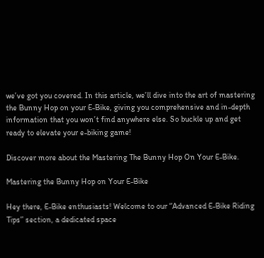we’ve got you covered. In this article, we’ll dive into the art of mastering the Bunny Hop on your E-Bike, giving you comprehensive and in-depth information that you won’t find anywhere else. So buckle up and get ready to elevate your e-biking game!

Discover more about the Mastering The Bunny Hop On Your E-Bike.

Mastering the Bunny Hop on Your E-Bike

Hey there, E-Bike enthusiasts! Welcome to our “Advanced E-Bike Riding Tips” section, a dedicated space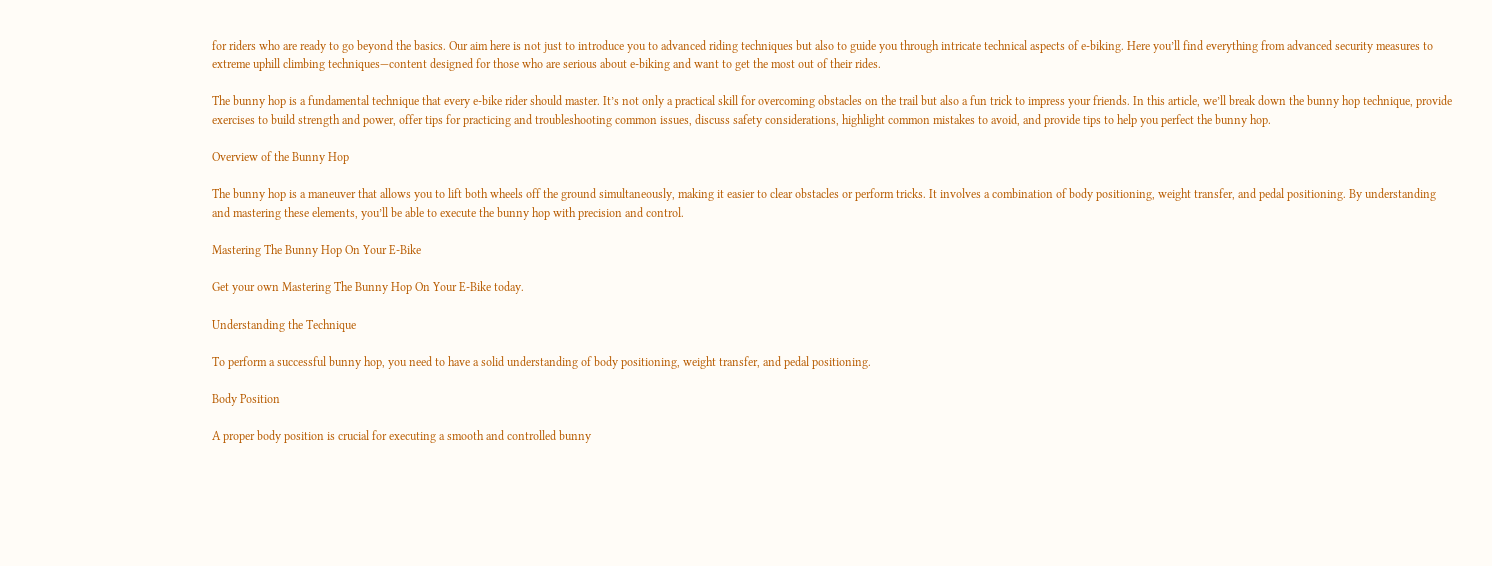for riders who are ready to go beyond the basics. Our aim here is not just to introduce you to advanced riding techniques but also to guide you through intricate technical aspects of e-biking. Here you’ll find everything from advanced security measures to extreme uphill climbing techniques—content designed for those who are serious about e-biking and want to get the most out of their rides.

The bunny hop is a fundamental technique that every e-bike rider should master. It’s not only a practical skill for overcoming obstacles on the trail but also a fun trick to impress your friends. In this article, we’ll break down the bunny hop technique, provide exercises to build strength and power, offer tips for practicing and troubleshooting common issues, discuss safety considerations, highlight common mistakes to avoid, and provide tips to help you perfect the bunny hop.

Overview of the Bunny Hop

The bunny hop is a maneuver that allows you to lift both wheels off the ground simultaneously, making it easier to clear obstacles or perform tricks. It involves a combination of body positioning, weight transfer, and pedal positioning. By understanding and mastering these elements, you’ll be able to execute the bunny hop with precision and control.

Mastering The Bunny Hop On Your E-Bike

Get your own Mastering The Bunny Hop On Your E-Bike today.

Understanding the Technique

To perform a successful bunny hop, you need to have a solid understanding of body positioning, weight transfer, and pedal positioning.

Body Position

A proper body position is crucial for executing a smooth and controlled bunny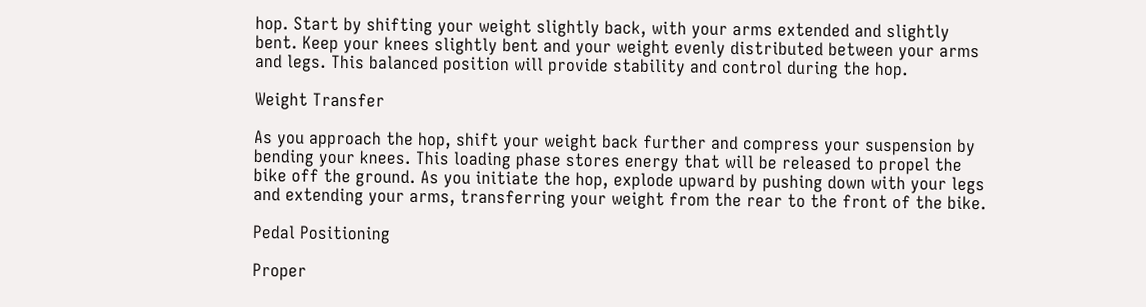hop. Start by shifting your weight slightly back, with your arms extended and slightly bent. Keep your knees slightly bent and your weight evenly distributed between your arms and legs. This balanced position will provide stability and control during the hop.

Weight Transfer

As you approach the hop, shift your weight back further and compress your suspension by bending your knees. This loading phase stores energy that will be released to propel the bike off the ground. As you initiate the hop, explode upward by pushing down with your legs and extending your arms, transferring your weight from the rear to the front of the bike.

Pedal Positioning

Proper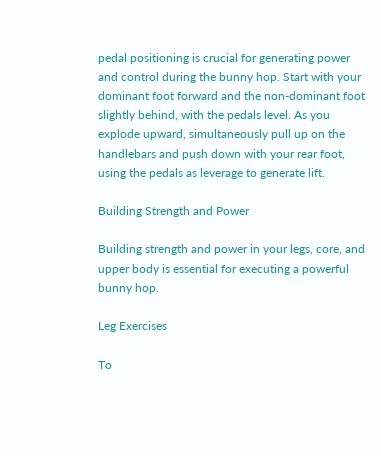pedal positioning is crucial for generating power and control during the bunny hop. Start with your dominant foot forward and the non-dominant foot slightly behind, with the pedals level. As you explode upward, simultaneously pull up on the handlebars and push down with your rear foot, using the pedals as leverage to generate lift.

Building Strength and Power

Building strength and power in your legs, core, and upper body is essential for executing a powerful bunny hop.

Leg Exercises

To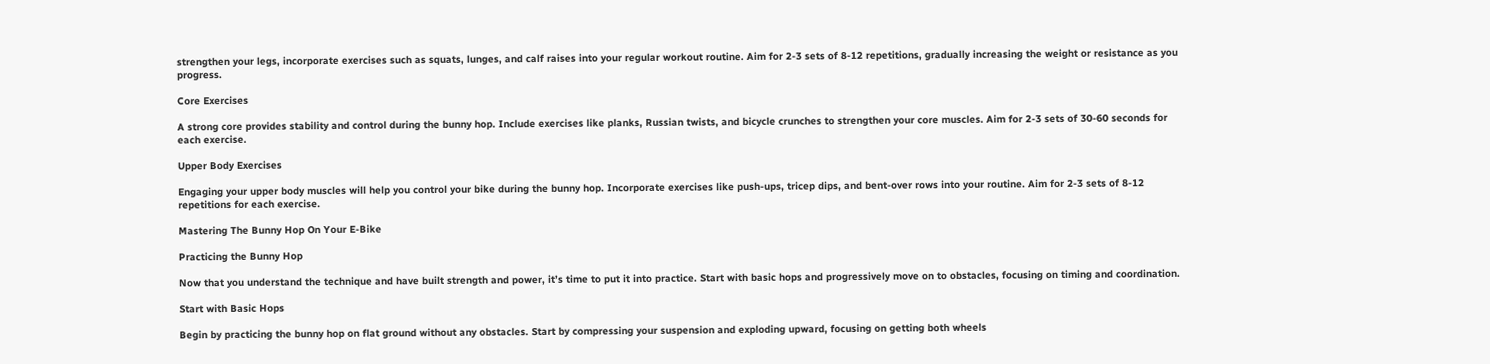strengthen your legs, incorporate exercises such as squats, lunges, and calf raises into your regular workout routine. Aim for 2-3 sets of 8-12 repetitions, gradually increasing the weight or resistance as you progress.

Core Exercises

A strong core provides stability and control during the bunny hop. Include exercises like planks, Russian twists, and bicycle crunches to strengthen your core muscles. Aim for 2-3 sets of 30-60 seconds for each exercise.

Upper Body Exercises

Engaging your upper body muscles will help you control your bike during the bunny hop. Incorporate exercises like push-ups, tricep dips, and bent-over rows into your routine. Aim for 2-3 sets of 8-12 repetitions for each exercise.

Mastering The Bunny Hop On Your E-Bike

Practicing the Bunny Hop

Now that you understand the technique and have built strength and power, it’s time to put it into practice. Start with basic hops and progressively move on to obstacles, focusing on timing and coordination.

Start with Basic Hops

Begin by practicing the bunny hop on flat ground without any obstacles. Start by compressing your suspension and exploding upward, focusing on getting both wheels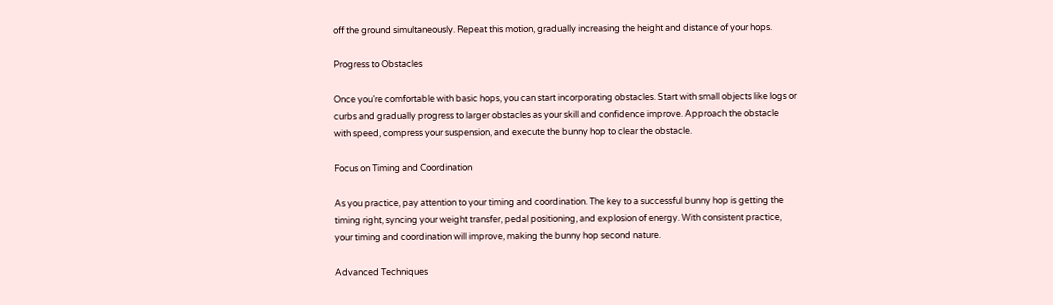off the ground simultaneously. Repeat this motion, gradually increasing the height and distance of your hops.

Progress to Obstacles

Once you’re comfortable with basic hops, you can start incorporating obstacles. Start with small objects like logs or curbs and gradually progress to larger obstacles as your skill and confidence improve. Approach the obstacle with speed, compress your suspension, and execute the bunny hop to clear the obstacle.

Focus on Timing and Coordination

As you practice, pay attention to your timing and coordination. The key to a successful bunny hop is getting the timing right, syncing your weight transfer, pedal positioning, and explosion of energy. With consistent practice, your timing and coordination will improve, making the bunny hop second nature.

Advanced Techniques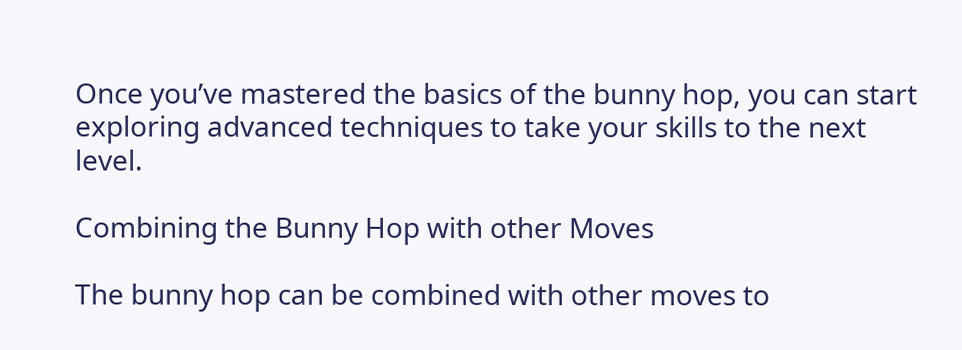Once you’ve mastered the basics of the bunny hop, you can start exploring advanced techniques to take your skills to the next level.

Combining the Bunny Hop with other Moves

The bunny hop can be combined with other moves to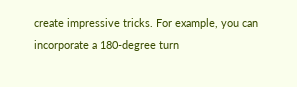create impressive tricks. For example, you can incorporate a 180-degree turn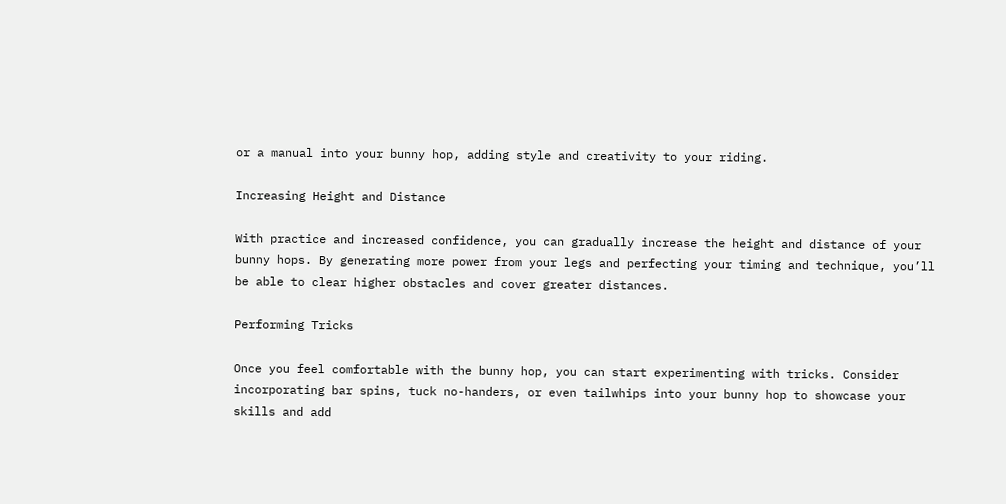or a manual into your bunny hop, adding style and creativity to your riding.

Increasing Height and Distance

With practice and increased confidence, you can gradually increase the height and distance of your bunny hops. By generating more power from your legs and perfecting your timing and technique, you’ll be able to clear higher obstacles and cover greater distances.

Performing Tricks

Once you feel comfortable with the bunny hop, you can start experimenting with tricks. Consider incorporating bar spins, tuck no-handers, or even tailwhips into your bunny hop to showcase your skills and add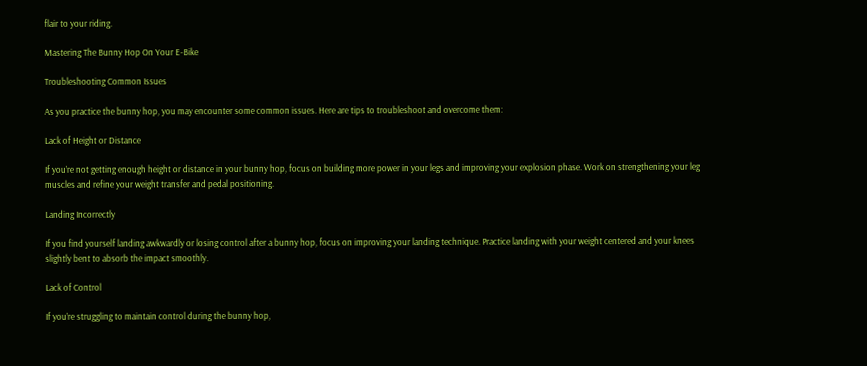flair to your riding.

Mastering The Bunny Hop On Your E-Bike

Troubleshooting Common Issues

As you practice the bunny hop, you may encounter some common issues. Here are tips to troubleshoot and overcome them:

Lack of Height or Distance

If you’re not getting enough height or distance in your bunny hop, focus on building more power in your legs and improving your explosion phase. Work on strengthening your leg muscles and refine your weight transfer and pedal positioning.

Landing Incorrectly

If you find yourself landing awkwardly or losing control after a bunny hop, focus on improving your landing technique. Practice landing with your weight centered and your knees slightly bent to absorb the impact smoothly.

Lack of Control

If you’re struggling to maintain control during the bunny hop,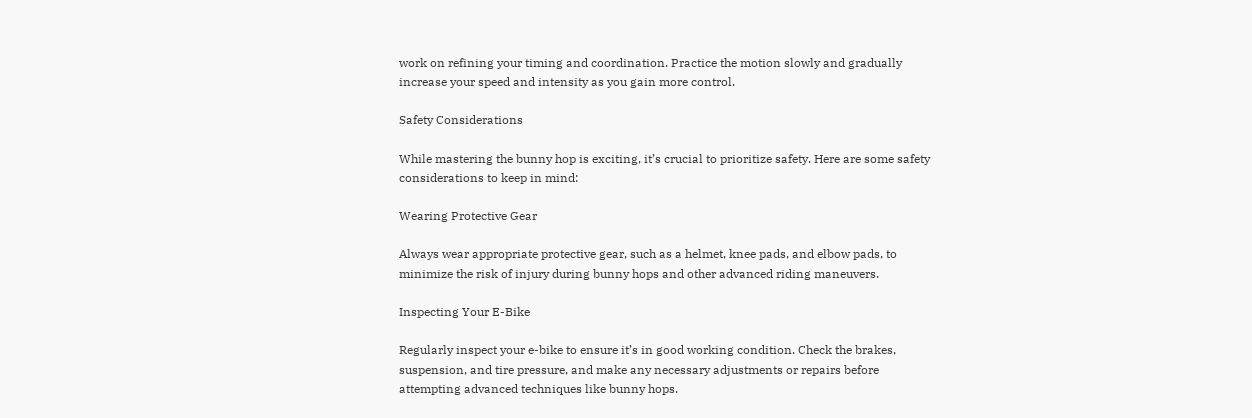work on refining your timing and coordination. Practice the motion slowly and gradually increase your speed and intensity as you gain more control.

Safety Considerations

While mastering the bunny hop is exciting, it’s crucial to prioritize safety. Here are some safety considerations to keep in mind:

Wearing Protective Gear

Always wear appropriate protective gear, such as a helmet, knee pads, and elbow pads, to minimize the risk of injury during bunny hops and other advanced riding maneuvers.

Inspecting Your E-Bike

Regularly inspect your e-bike to ensure it’s in good working condition. Check the brakes, suspension, and tire pressure, and make any necessary adjustments or repairs before attempting advanced techniques like bunny hops.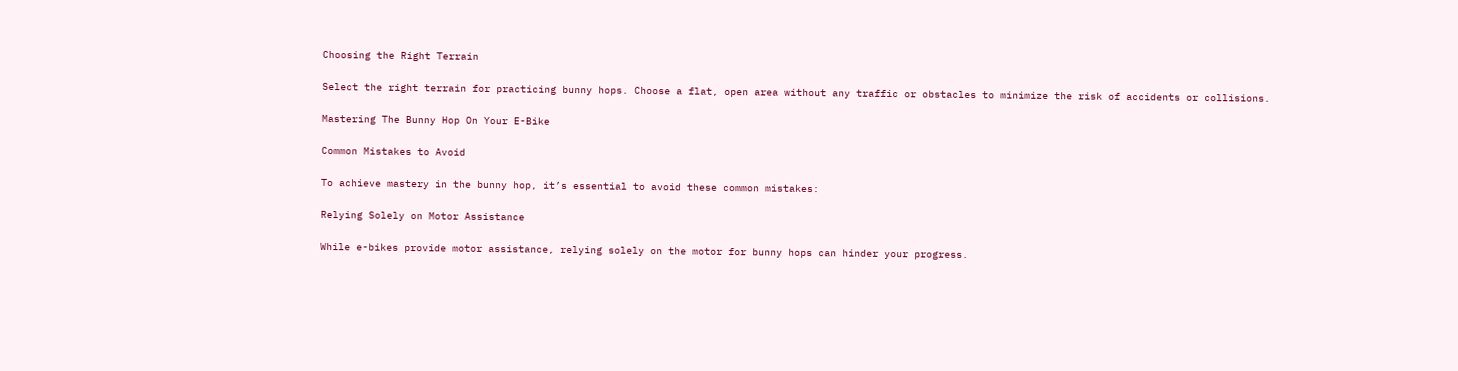Choosing the Right Terrain

Select the right terrain for practicing bunny hops. Choose a flat, open area without any traffic or obstacles to minimize the risk of accidents or collisions.

Mastering The Bunny Hop On Your E-Bike

Common Mistakes to Avoid

To achieve mastery in the bunny hop, it’s essential to avoid these common mistakes:

Relying Solely on Motor Assistance

While e-bikes provide motor assistance, relying solely on the motor for bunny hops can hinder your progress.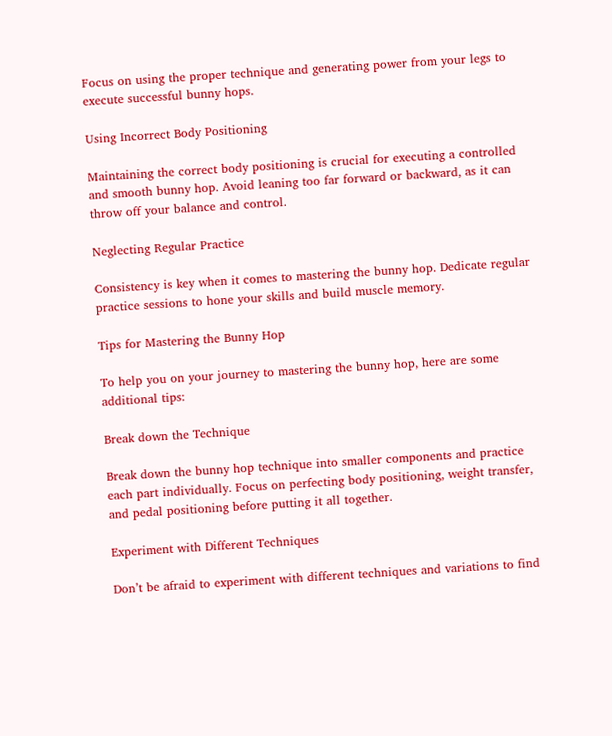Focus on using the proper technique and generating power from your legs to execute successful bunny hops.

Using Incorrect Body Positioning

Maintaining the correct body positioning is crucial for executing a controlled and smooth bunny hop. Avoid leaning too far forward or backward, as it can throw off your balance and control.

Neglecting Regular Practice

Consistency is key when it comes to mastering the bunny hop. Dedicate regular practice sessions to hone your skills and build muscle memory.

Tips for Mastering the Bunny Hop

To help you on your journey to mastering the bunny hop, here are some additional tips:

Break down the Technique

Break down the bunny hop technique into smaller components and practice each part individually. Focus on perfecting body positioning, weight transfer, and pedal positioning before putting it all together.

Experiment with Different Techniques

Don’t be afraid to experiment with different techniques and variations to find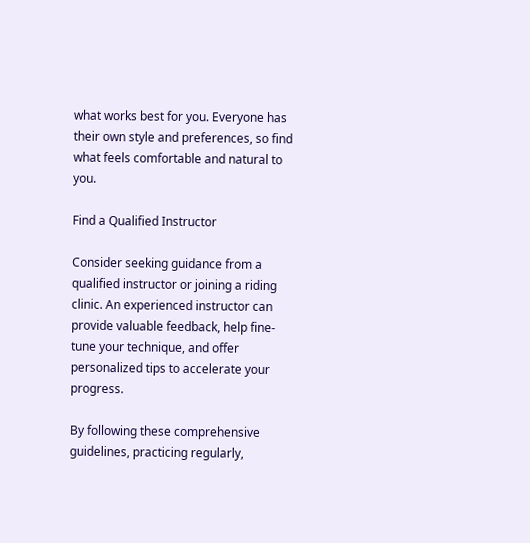what works best for you. Everyone has their own style and preferences, so find what feels comfortable and natural to you.

Find a Qualified Instructor

Consider seeking guidance from a qualified instructor or joining a riding clinic. An experienced instructor can provide valuable feedback, help fine-tune your technique, and offer personalized tips to accelerate your progress.

By following these comprehensive guidelines, practicing regularly,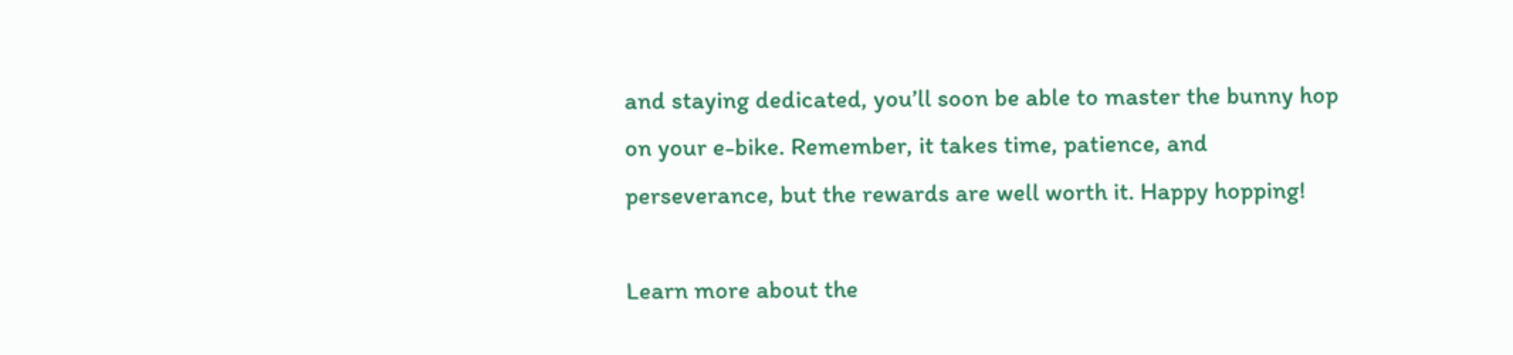and staying dedicated, you’ll soon be able to master the bunny hop on your e-bike. Remember, it takes time, patience, and perseverance, but the rewards are well worth it. Happy hopping!

Learn more about the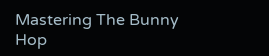Mastering The Bunny Hop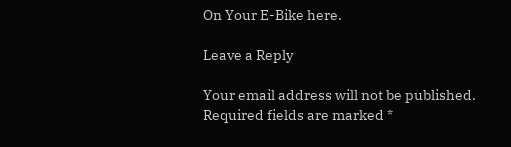On Your E-Bike here.

Leave a Reply

Your email address will not be published. Required fields are marked *